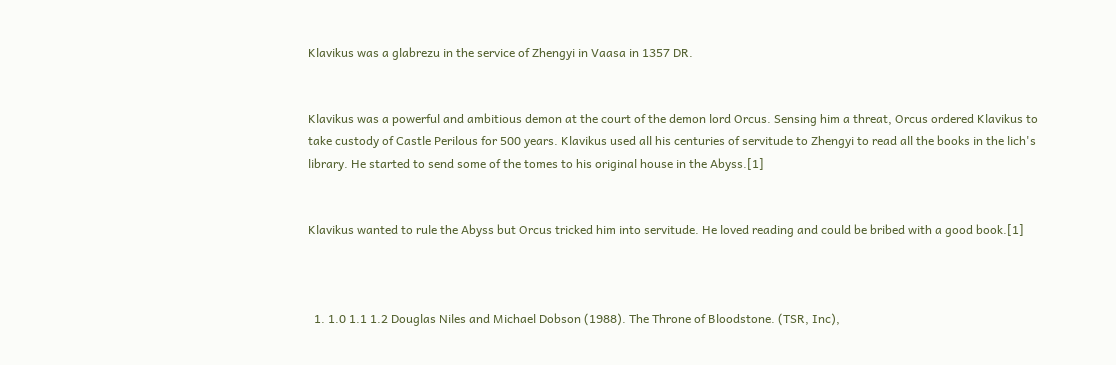Klavikus was a glabrezu in the service of Zhengyi in Vaasa in 1357 DR.


Klavikus was a powerful and ambitious demon at the court of the demon lord Orcus. Sensing him a threat, Orcus ordered Klavikus to take custody of Castle Perilous for 500 years. Klavikus used all his centuries of servitude to Zhengyi to read all the books in the lich's library. He started to send some of the tomes to his original house in the Abyss.[1]


Klavikus wanted to rule the Abyss but Orcus tricked him into servitude. He loved reading and could be bribed with a good book.[1]



  1. 1.0 1.1 1.2 Douglas Niles and Michael Dobson (1988). The Throne of Bloodstone. (TSR, Inc),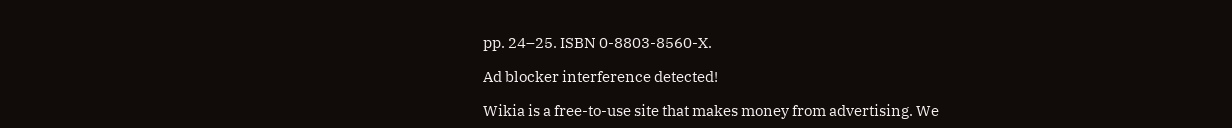pp. 24–25. ISBN 0-8803-8560-X.

Ad blocker interference detected!

Wikia is a free-to-use site that makes money from advertising. We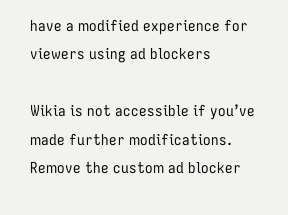have a modified experience for viewers using ad blockers

Wikia is not accessible if you’ve made further modifications. Remove the custom ad blocker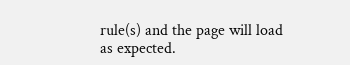rule(s) and the page will load as expected.